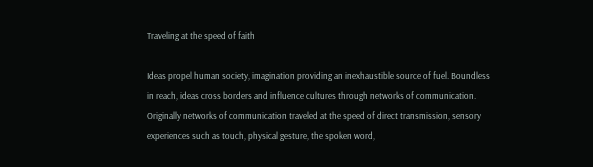Traveling at the speed of faith

Ideas propel human society, imagination providing an inexhaustible source of fuel. Boundless in reach, ideas cross borders and influence cultures through networks of communication. Originally networks of communication traveled at the speed of direct transmission, sensory experiences such as touch, physical gesture, the spoken word,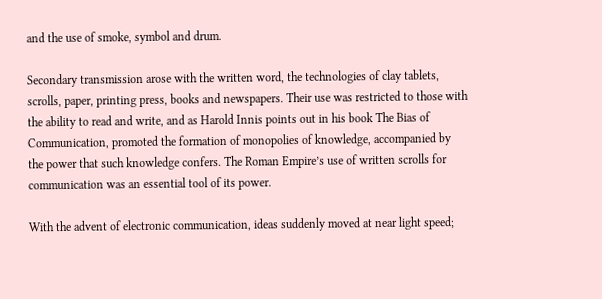and the use of smoke, symbol and drum.

Secondary transmission arose with the written word, the technologies of clay tablets, scrolls, paper, printing press, books and newspapers. Their use was restricted to those with the ability to read and write, and as Harold Innis points out in his book The Bias of Communication, promoted the formation of monopolies of knowledge, accompanied by the power that such knowledge confers. The Roman Empire’s use of written scrolls for communication was an essential tool of its power.

With the advent of electronic communication, ideas suddenly moved at near light speed;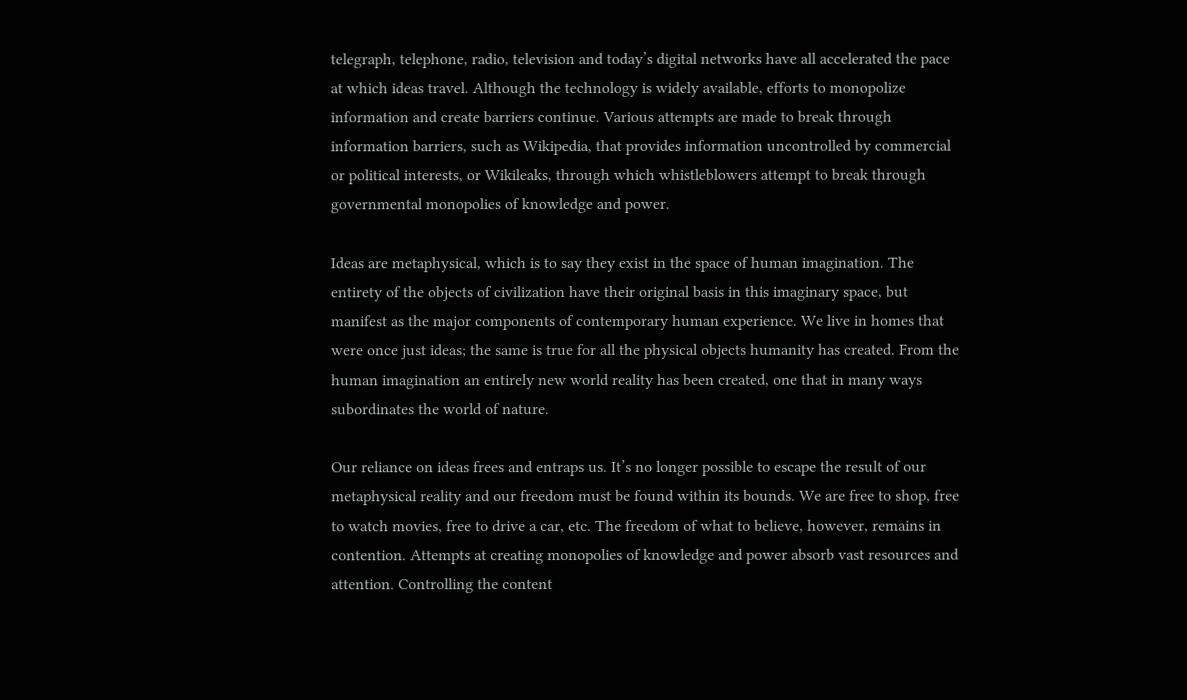telegraph, telephone, radio, television and today’s digital networks have all accelerated the pace at which ideas travel. Although the technology is widely available, efforts to monopolize information and create barriers continue. Various attempts are made to break through information barriers, such as Wikipedia, that provides information uncontrolled by commercial or political interests, or Wikileaks, through which whistleblowers attempt to break through governmental monopolies of knowledge and power.

Ideas are metaphysical, which is to say they exist in the space of human imagination. The entirety of the objects of civilization have their original basis in this imaginary space, but manifest as the major components of contemporary human experience. We live in homes that were once just ideas; the same is true for all the physical objects humanity has created. From the human imagination an entirely new world reality has been created, one that in many ways subordinates the world of nature.

Our reliance on ideas frees and entraps us. It’s no longer possible to escape the result of our metaphysical reality and our freedom must be found within its bounds. We are free to shop, free to watch movies, free to drive a car, etc. The freedom of what to believe, however, remains in contention. Attempts at creating monopolies of knowledge and power absorb vast resources and attention. Controlling the content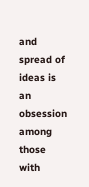and spread of ideas is an obsession among those with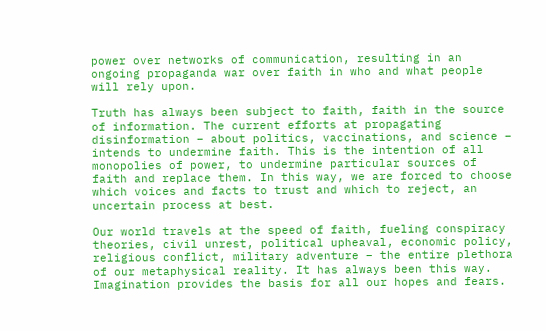power over networks of communication, resulting in an ongoing propaganda war over faith in who and what people will rely upon.

Truth has always been subject to faith, faith in the source of information. The current efforts at propagating disinformation – about politics, vaccinations, and science – intends to undermine faith. This is the intention of all monopolies of power, to undermine particular sources of faith and replace them. In this way, we are forced to choose which voices and facts to trust and which to reject, an uncertain process at best.

Our world travels at the speed of faith, fueling conspiracy theories, civil unrest, political upheaval, economic policy, religious conflict, military adventure – the entire plethora of our metaphysical reality. It has always been this way. Imagination provides the basis for all our hopes and fears.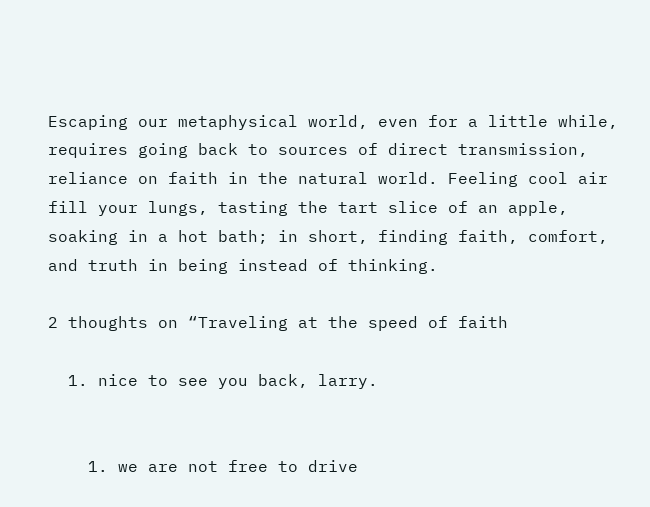Escaping our metaphysical world, even for a little while, requires going back to sources of direct transmission, reliance on faith in the natural world. Feeling cool air fill your lungs, tasting the tart slice of an apple, soaking in a hot bath; in short, finding faith, comfort, and truth in being instead of thinking.

2 thoughts on “Traveling at the speed of faith

  1. nice to see you back, larry.


    1. we are not free to drive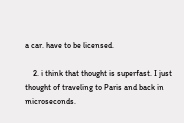a car. have to be licensed.

    2. i think that thought is superfast. I just thought of traveling to Paris and back in microseconds.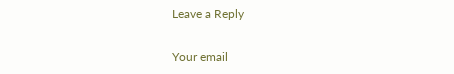Leave a Reply

Your email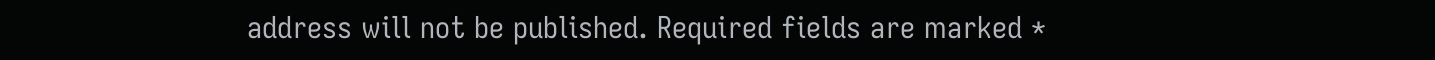address will not be published. Required fields are marked *